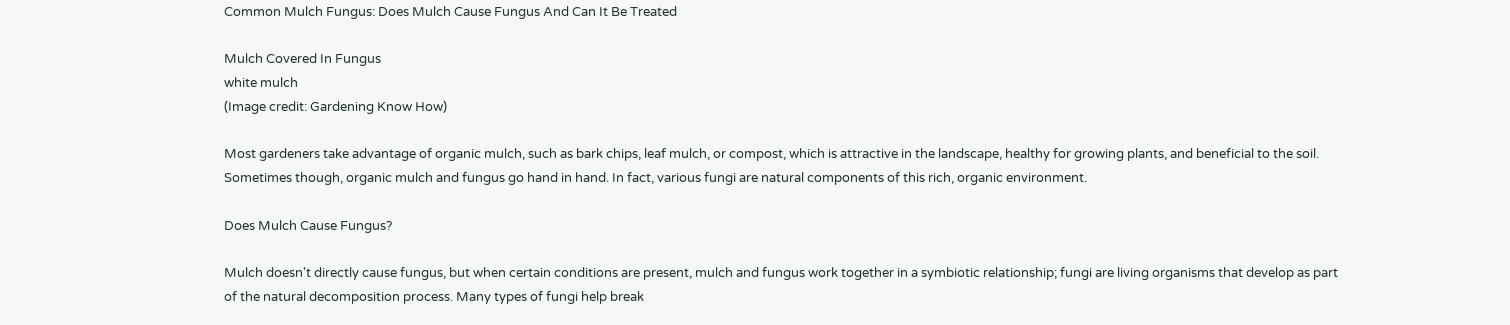Common Mulch Fungus: Does Mulch Cause Fungus And Can It Be Treated

Mulch Covered In Fungus
white mulch
(Image credit: Gardening Know How)

Most gardeners take advantage of organic mulch, such as bark chips, leaf mulch, or compost, which is attractive in the landscape, healthy for growing plants, and beneficial to the soil. Sometimes though, organic mulch and fungus go hand in hand. In fact, various fungi are natural components of this rich, organic environment.

Does Mulch Cause Fungus?

Mulch doesn't directly cause fungus, but when certain conditions are present, mulch and fungus work together in a symbiotic relationship; fungi are living organisms that develop as part of the natural decomposition process. Many types of fungi help break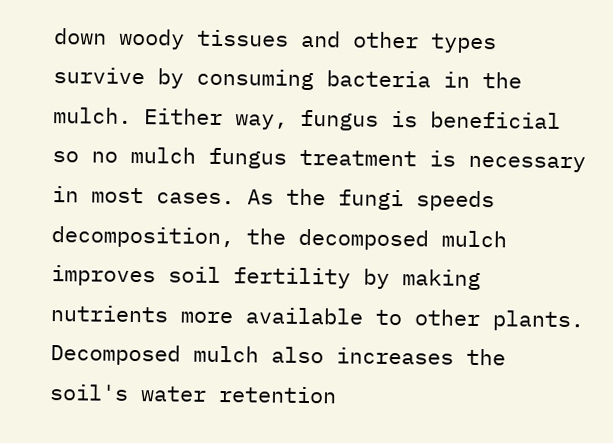down woody tissues and other types survive by consuming bacteria in the mulch. Either way, fungus is beneficial so no mulch fungus treatment is necessary in most cases. As the fungi speeds decomposition, the decomposed mulch improves soil fertility by making nutrients more available to other plants. Decomposed mulch also increases the soil's water retention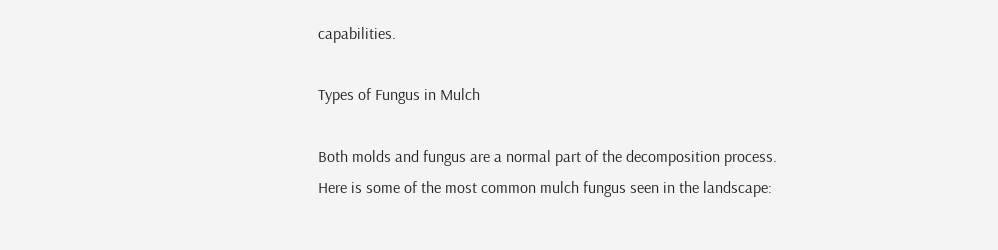capabilities.

Types of Fungus in Mulch

Both molds and fungus are a normal part of the decomposition process. Here is some of the most common mulch fungus seen in the landscape: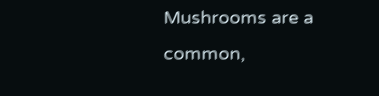Mushrooms are a common,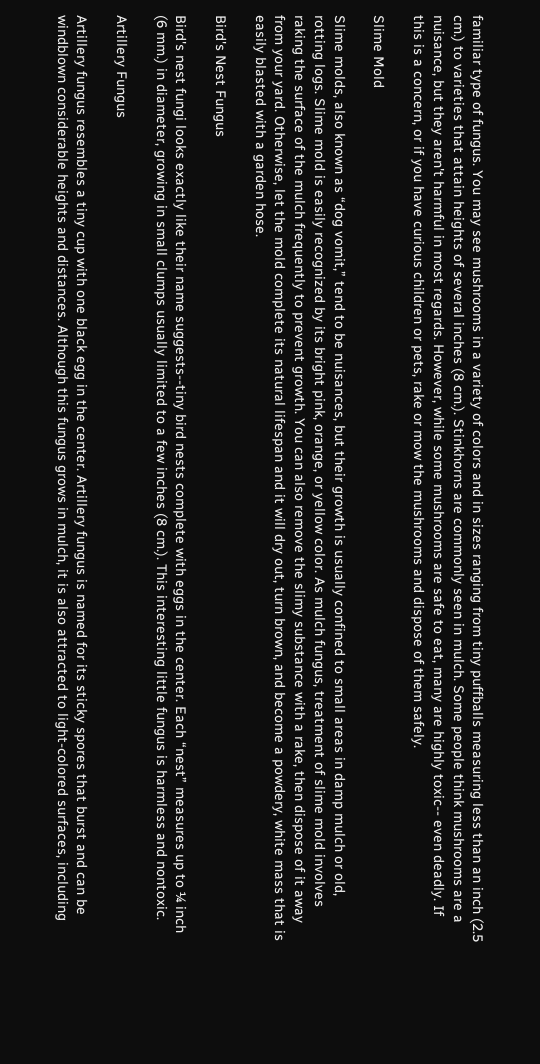familiar type of fungus. You may see mushrooms in a variety of colors and in sizes ranging from tiny puffballs measuring less than an inch (2.5 cm.) to varieties that attain heights of several inches (8 cm.). Stinkhorns are commonly seen in mulch. Some people think mushrooms are a nuisance, but they aren't harmful in most regards. However, while some mushrooms are safe to eat, many are highly toxic-- even deadly. If this is a concern, or if you have curious children or pets, rake or mow the mushrooms and dispose of them safely.

Slime Mold

Slime molds, also known as “dog vomit,” tend to be nuisances, but their growth is usually confined to small areas in damp mulch or old, rotting logs. Slime mold is easily recognized by its bright pink, orange, or yellow color. As mulch fungus, treatment of slime mold involves raking the surface of the mulch frequently to prevent growth. You can also remove the slimy substance with a rake, then dispose of it away from your yard. Otherwise, let the mold complete its natural lifespan and it will dry out, turn brown, and become a powdery, white mass that is easily blasted with a garden hose.

Bird's Nest Fungus

Bird's nest fungi looks exactly like their name suggests--tiny bird nests complete with eggs in the center. Each “nest” measures up to ¼ inch (6 mm.) in diameter, growing in small clumps usually limited to a few inches (8 cm.). This interesting little fungus is harmless and nontoxic.

Artillery Fungus

Artillery fungus resembles a tiny cup with one black egg in the center. Artillery fungus is named for its sticky spores that burst and can be windblown considerable heights and distances. Although this fungus grows in mulch, it is also attracted to light-colored surfaces, including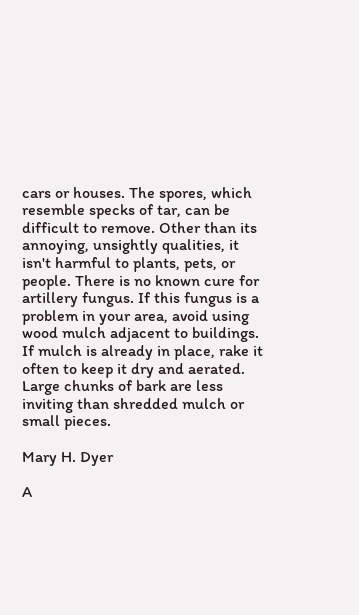cars or houses. The spores, which resemble specks of tar, can be difficult to remove. Other than its annoying, unsightly qualities, it isn't harmful to plants, pets, or people. There is no known cure for artillery fungus. If this fungus is a problem in your area, avoid using wood mulch adjacent to buildings. If mulch is already in place, rake it often to keep it dry and aerated. Large chunks of bark are less inviting than shredded mulch or small pieces.

Mary H. Dyer

A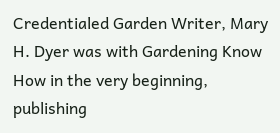Credentialed Garden Writer, Mary H. Dyer was with Gardening Know How in the very beginning, publishing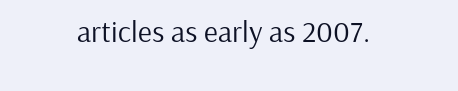articles as early as 2007.